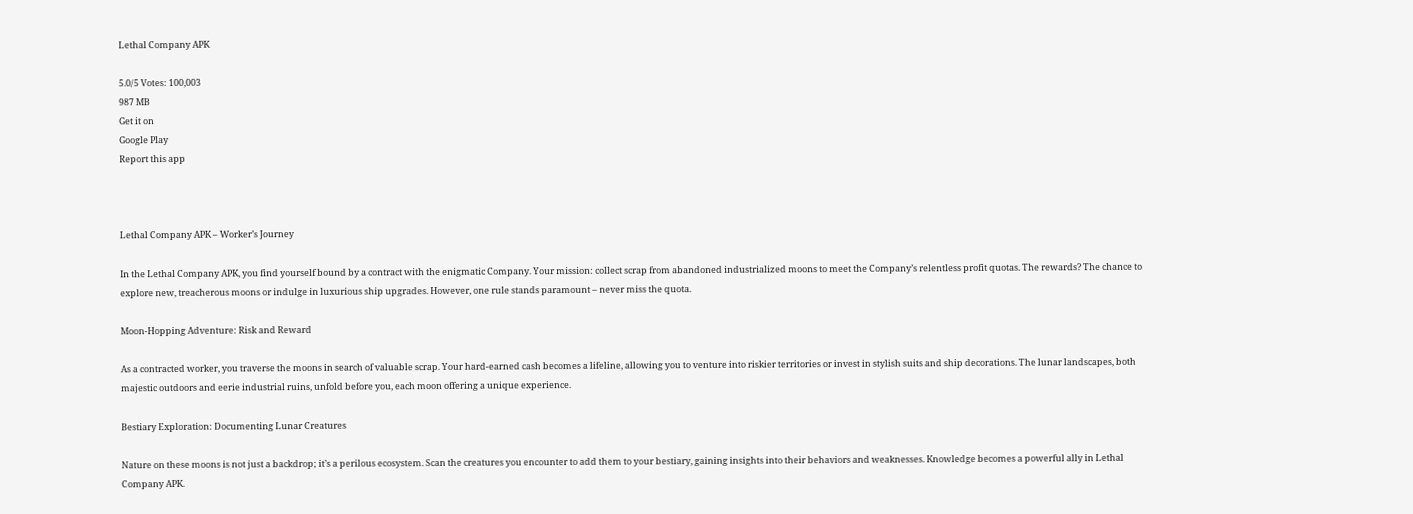Lethal Company APK

5.0/5 Votes: 100,003
987 MB
Get it on
Google Play
Report this app



Lethal Company APK – Worker’s Journey

In the Lethal Company APK, you find yourself bound by a contract with the enigmatic Company. Your mission: collect scrap from abandoned industrialized moons to meet the Company’s relentless profit quotas. The rewards? The chance to explore new, treacherous moons or indulge in luxurious ship upgrades. However, one rule stands paramount – never miss the quota.

Moon-Hopping Adventure: Risk and Reward

As a contracted worker, you traverse the moons in search of valuable scrap. Your hard-earned cash becomes a lifeline, allowing you to venture into riskier territories or invest in stylish suits and ship decorations. The lunar landscapes, both majestic outdoors and eerie industrial ruins, unfold before you, each moon offering a unique experience.

Bestiary Exploration: Documenting Lunar Creatures

Nature on these moons is not just a backdrop; it’s a perilous ecosystem. Scan the creatures you encounter to add them to your bestiary, gaining insights into their behaviors and weaknesses. Knowledge becomes a powerful ally in Lethal Company APK.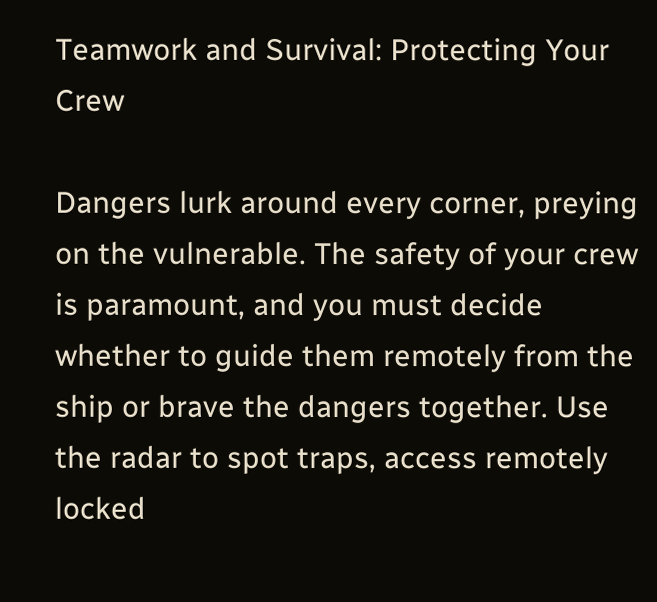Teamwork and Survival: Protecting Your Crew

Dangers lurk around every corner, preying on the vulnerable. The safety of your crew is paramount, and you must decide whether to guide them remotely from the ship or brave the dangers together. Use the radar to spot traps, access remotely locked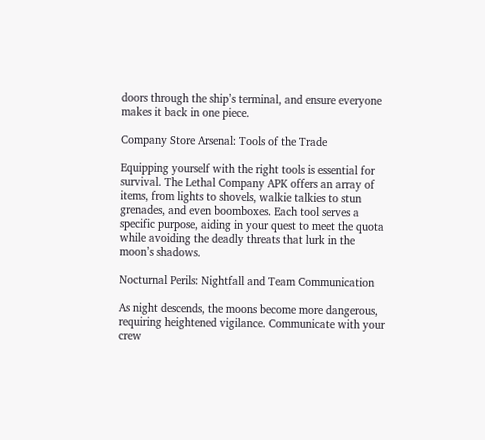doors through the ship’s terminal, and ensure everyone makes it back in one piece.

Company Store Arsenal: Tools of the Trade

Equipping yourself with the right tools is essential for survival. The Lethal Company APK offers an array of items, from lights to shovels, walkie talkies to stun grenades, and even boomboxes. Each tool serves a specific purpose, aiding in your quest to meet the quota while avoiding the deadly threats that lurk in the moon’s shadows.

Nocturnal Perils: Nightfall and Team Communication

As night descends, the moons become more dangerous, requiring heightened vigilance. Communicate with your crew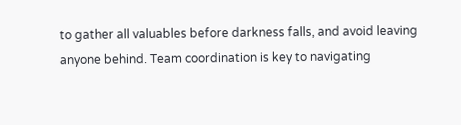to gather all valuables before darkness falls, and avoid leaving anyone behind. Team coordination is key to navigating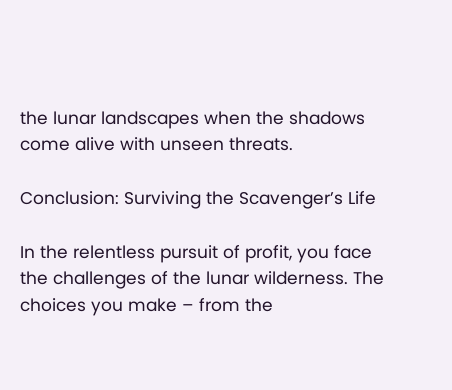the lunar landscapes when the shadows come alive with unseen threats.

Conclusion: Surviving the Scavenger’s Life

In the relentless pursuit of profit, you face the challenges of the lunar wilderness. The choices you make – from the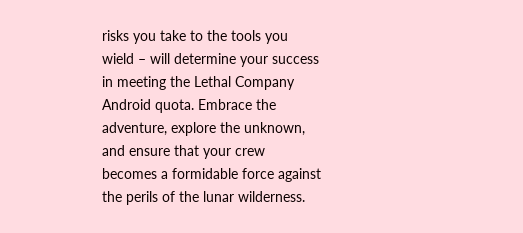risks you take to the tools you wield – will determine your success in meeting the Lethal Company Android quota. Embrace the adventure, explore the unknown, and ensure that your crew becomes a formidable force against the perils of the lunar wilderness.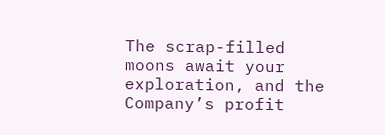The scrap-filled moons await your exploration, and the Company’s profit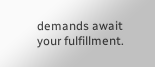demands await your fulfillment.